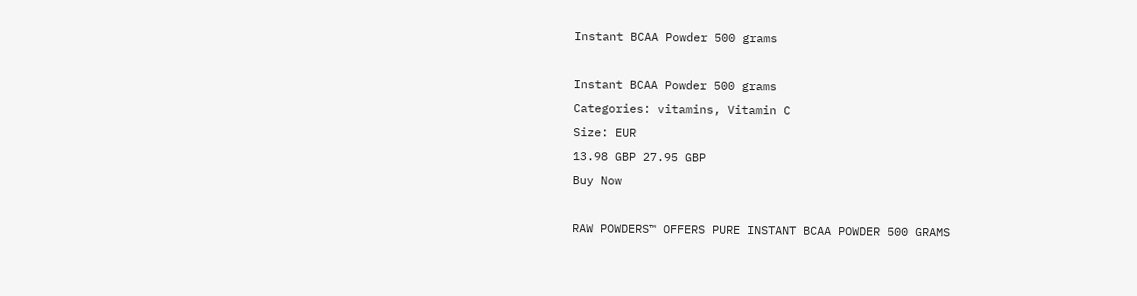Instant BCAA Powder 500 grams

Instant BCAA Powder 500 grams
Categories: vitamins, Vitamin C
Size: EUR
13.98 GBP 27.95 GBP
Buy Now

RAW POWDERS™ OFFERS PURE INSTANT BCAA POWDER 500 GRAMS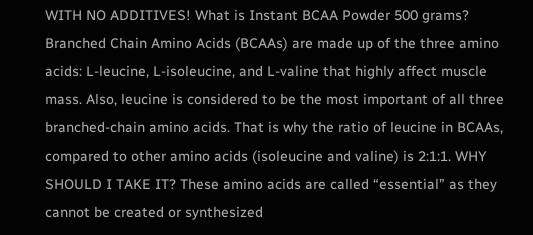WITH NO ADDITIVES! What is Instant BCAA Powder 500 grams? Branched Chain Amino Acids (BCAAs) are made up of the three amino acids: L-leucine, L-isoleucine, and L-valine that highly affect muscle mass. Also, leucine is considered to be the most important of all three branched-chain amino acids. That is why the ratio of leucine in BCAAs, compared to other amino acids (isoleucine and valine) is 2:1:1. WHY SHOULD I TAKE IT? These amino acids are called “essential” as they cannot be created or synthesized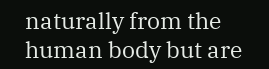naturally from the human body but are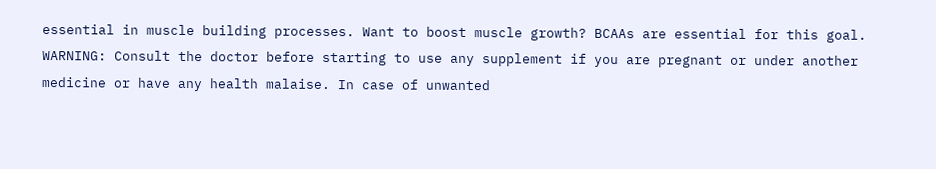essential in muscle building processes. Want to boost muscle growth? BCAAs are essential for this goal. WARNING: Consult the doctor before starting to use any supplement if you are pregnant or under another medicine or have any health malaise. In case of unwanted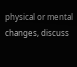physical or mental changes, discuss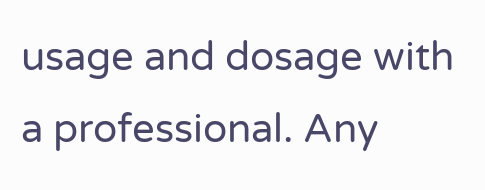usage and dosage with a professional. Any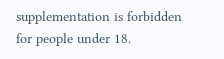supplementation is forbidden for people under 18.